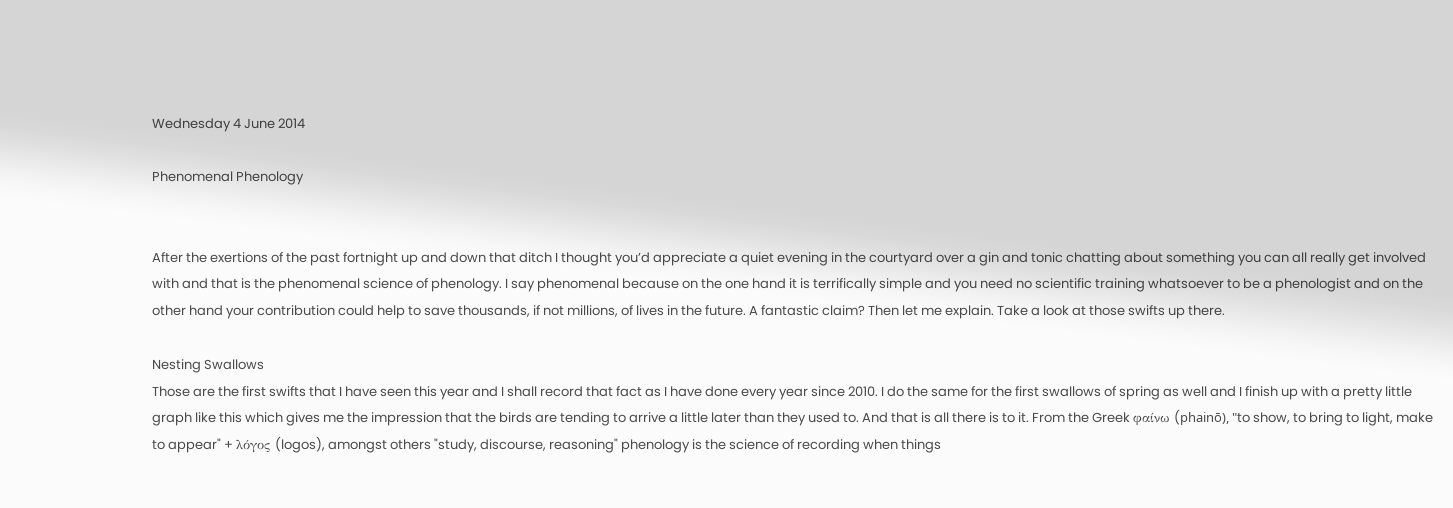Wednesday 4 June 2014

Phenomenal Phenology


After the exertions of the past fortnight up and down that ditch I thought you’d appreciate a quiet evening in the courtyard over a gin and tonic chatting about something you can all really get involved with and that is the phenomenal science of phenology. I say phenomenal because on the one hand it is terrifically simple and you need no scientific training whatsoever to be a phenologist and on the other hand your contribution could help to save thousands, if not millions, of lives in the future. A fantastic claim? Then let me explain. Take a look at those swifts up there.

Nesting Swallows
Those are the first swifts that I have seen this year and I shall record that fact as I have done every year since 2010. I do the same for the first swallows of spring as well and I finish up with a pretty little graph like this which gives me the impression that the birds are tending to arrive a little later than they used to. And that is all there is to it. From the Greek φαίνω (phainō), "to show, to bring to light, make to appear" + λόγος (logos), amongst others "study, discourse, reasoning" phenology is the science of recording when things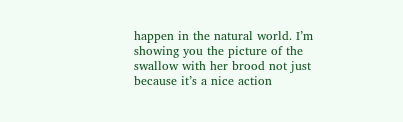happen in the natural world. I’m showing you the picture of the swallow with her brood not just because it’s a nice action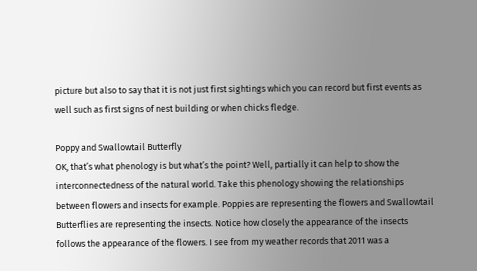picture but also to say that it is not just first sightings which you can record but first events as well such as first signs of nest building or when chicks fledge.

Poppy and Swallowtail Butterfly
OK, that’s what phenology is but what’s the point? Well, partially it can help to show the interconnectedness of the natural world. Take this phenology showing the relationships between flowers and insects for example. Poppies are representing the flowers and Swallowtail Butterflies are representing the insects. Notice how closely the appearance of the insects follows the appearance of the flowers. I see from my weather records that 2011 was a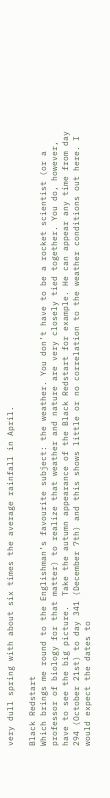very dull spring with about six times the average rainfall in April.

Black Redstart
Which brings me round to the Englishman’s favourite subject: the weather. You don’t have to be a rocket scientist (or a professor of biology for that matter) to realize that weather and nature are very closely tied together. You do, however, have to see the big picture.  Take the autumn appearance of the Black Redstart for example. He can appear any time from day 294 (October 21st) to day 341 (December 7th) and this shows little or no correlation to the weather conditions out here. I would expect the dates to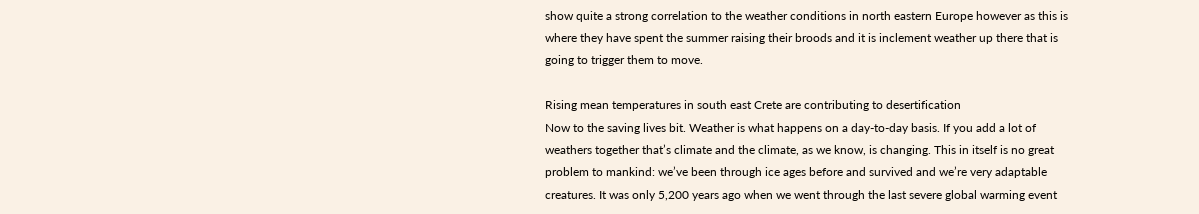show quite a strong correlation to the weather conditions in north eastern Europe however as this is where they have spent the summer raising their broods and it is inclement weather up there that is going to trigger them to move.

Rising mean temperatures in south east Crete are contributing to desertification
Now to the saving lives bit. Weather is what happens on a day-to-day basis. If you add a lot of weathers together that’s climate and the climate, as we know, is changing. This in itself is no great problem to mankind: we’ve been through ice ages before and survived and we’re very adaptable creatures. It was only 5,200 years ago when we went through the last severe global warming event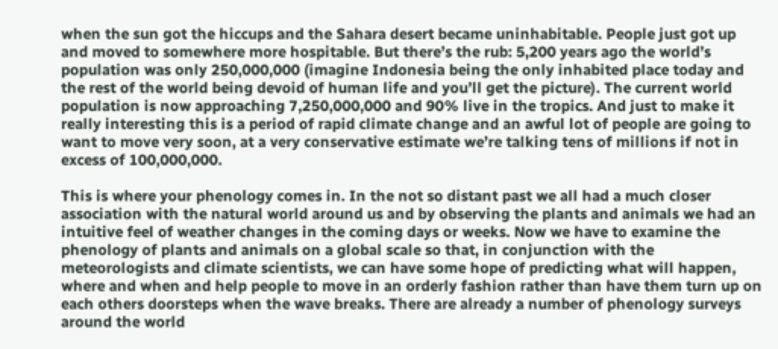when the sun got the hiccups and the Sahara desert became uninhabitable. People just got up and moved to somewhere more hospitable. But there’s the rub: 5,200 years ago the world’s population was only 250,000,000 (imagine Indonesia being the only inhabited place today and the rest of the world being devoid of human life and you’ll get the picture). The current world population is now approaching 7,250,000,000 and 90% live in the tropics. And just to make it really interesting this is a period of rapid climate change and an awful lot of people are going to want to move very soon, at a very conservative estimate we’re talking tens of millions if not in excess of 100,000,000.

This is where your phenology comes in. In the not so distant past we all had a much closer association with the natural world around us and by observing the plants and animals we had an intuitive feel of weather changes in the coming days or weeks. Now we have to examine the phenology of plants and animals on a global scale so that, in conjunction with the meteorologists and climate scientists, we can have some hope of predicting what will happen, where and when and help people to move in an orderly fashion rather than have them turn up on each others doorsteps when the wave breaks. There are already a number of phenology surveys around the world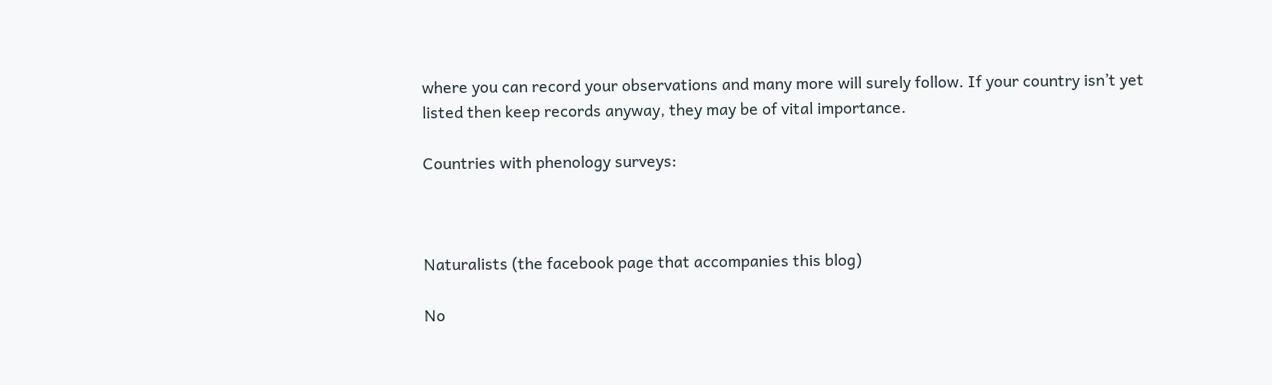where you can record your observations and many more will surely follow. If your country isn’t yet listed then keep records anyway, they may be of vital importance.

Countries with phenology surveys:



Naturalists (the facebook page that accompanies this blog)

No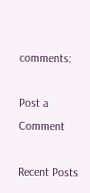comments:

Post a Comment

Recent Posts